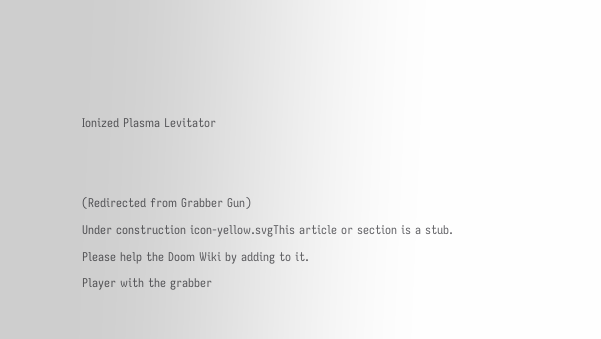Ionized Plasma Levitator


(Redirected from Grabber Gun)
Under construction icon-yellow.svgThis article or section is a stub. Please help the Doom Wiki by adding to it.
Player with the grabber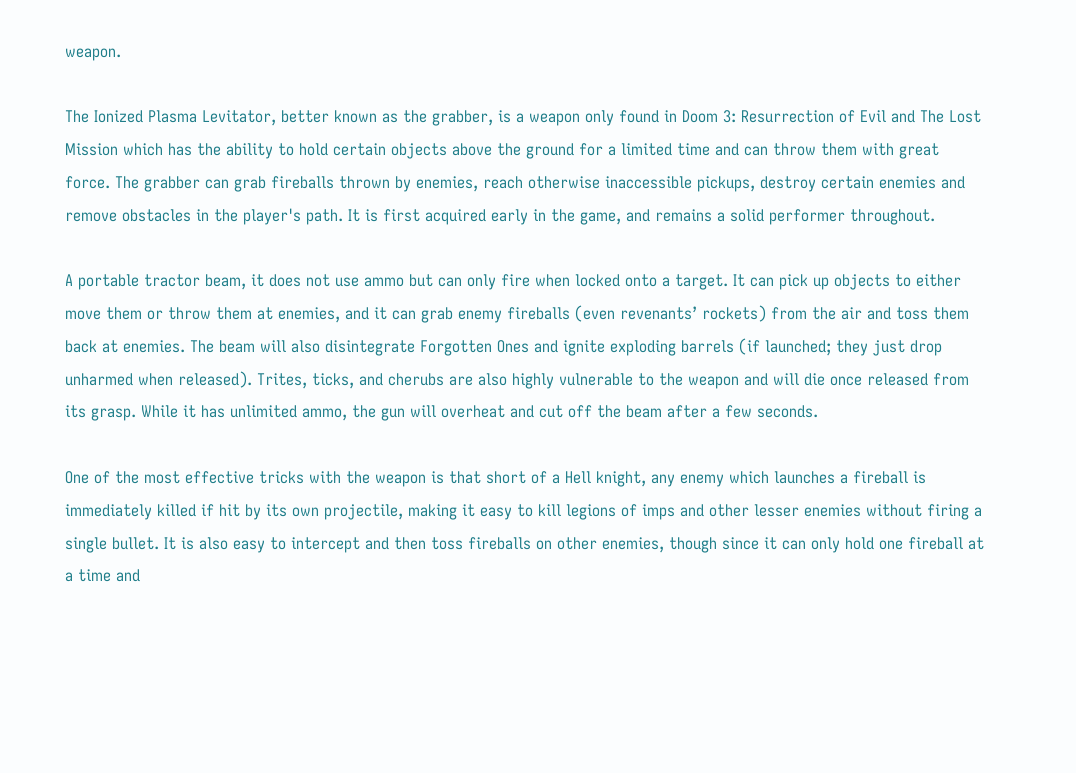weapon.

The Ionized Plasma Levitator, better known as the grabber, is a weapon only found in Doom 3: Resurrection of Evil and The Lost Mission which has the ability to hold certain objects above the ground for a limited time and can throw them with great force. The grabber can grab fireballs thrown by enemies, reach otherwise inaccessible pickups, destroy certain enemies and remove obstacles in the player's path. It is first acquired early in the game, and remains a solid performer throughout.

A portable tractor beam, it does not use ammo but can only fire when locked onto a target. It can pick up objects to either move them or throw them at enemies, and it can grab enemy fireballs (even revenants’ rockets) from the air and toss them back at enemies. The beam will also disintegrate Forgotten Ones and ignite exploding barrels (if launched; they just drop unharmed when released). Trites, ticks, and cherubs are also highly vulnerable to the weapon and will die once released from its grasp. While it has unlimited ammo, the gun will overheat and cut off the beam after a few seconds.

One of the most effective tricks with the weapon is that short of a Hell knight, any enemy which launches a fireball is immediately killed if hit by its own projectile, making it easy to kill legions of imps and other lesser enemies without firing a single bullet. It is also easy to intercept and then toss fireballs on other enemies, though since it can only hold one fireball at a time and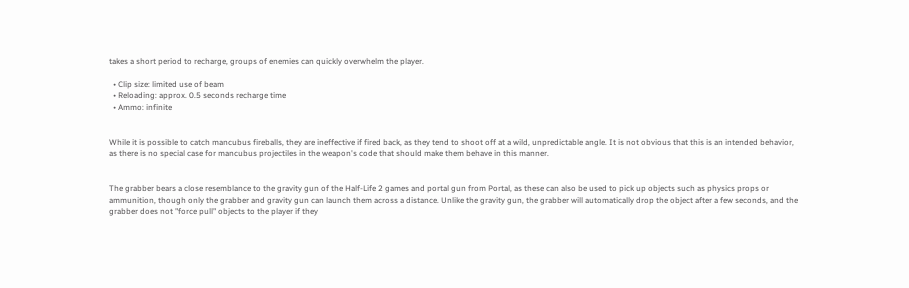takes a short period to recharge, groups of enemies can quickly overwhelm the player.

  • Clip size: limited use of beam
  • Reloading: approx. 0.5 seconds recharge time
  • Ammo: infinite


While it is possible to catch mancubus fireballs, they are ineffective if fired back, as they tend to shoot off at a wild, unpredictable angle. It is not obvious that this is an intended behavior, as there is no special case for mancubus projectiles in the weapon's code that should make them behave in this manner.


The grabber bears a close resemblance to the gravity gun of the Half-Life 2 games and portal gun from Portal, as these can also be used to pick up objects such as physics props or ammunition, though only the grabber and gravity gun can launch them across a distance. Unlike the gravity gun, the grabber will automatically drop the object after a few seconds, and the grabber does not "force pull" objects to the player if they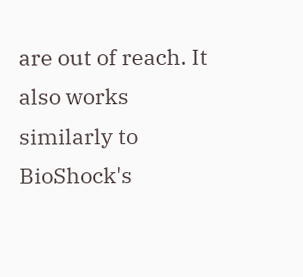are out of reach. It also works similarly to BioShock's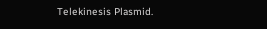Telekinesis Plasmid.